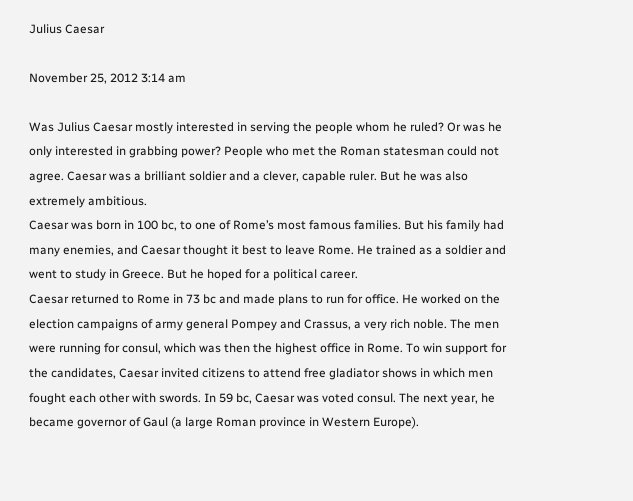Julius Caesar

November 25, 2012 3:14 am

Was Julius Caesar mostly interested in serving the people whom he ruled? Or was he only interested in grabbing power? People who met the Roman statesman could not agree. Caesar was a brilliant soldier and a clever, capable ruler. But he was also extremely ambitious.
Caesar was born in 100 bc, to one of Rome’s most famous families. But his family had many enemies, and Caesar thought it best to leave Rome. He trained as a soldier and went to study in Greece. But he hoped for a political career.
Caesar returned to Rome in 73 bc and made plans to run for office. He worked on the election campaigns of army general Pompey and Crassus, a very rich noble. The men were running for consul, which was then the highest office in Rome. To win support for the candidates, Caesar invited citizens to attend free gladiator shows in which men fought each other with swords. In 59 bc, Caesar was voted consul. The next year, he became governor of Gaul (a large Roman province in Western Europe).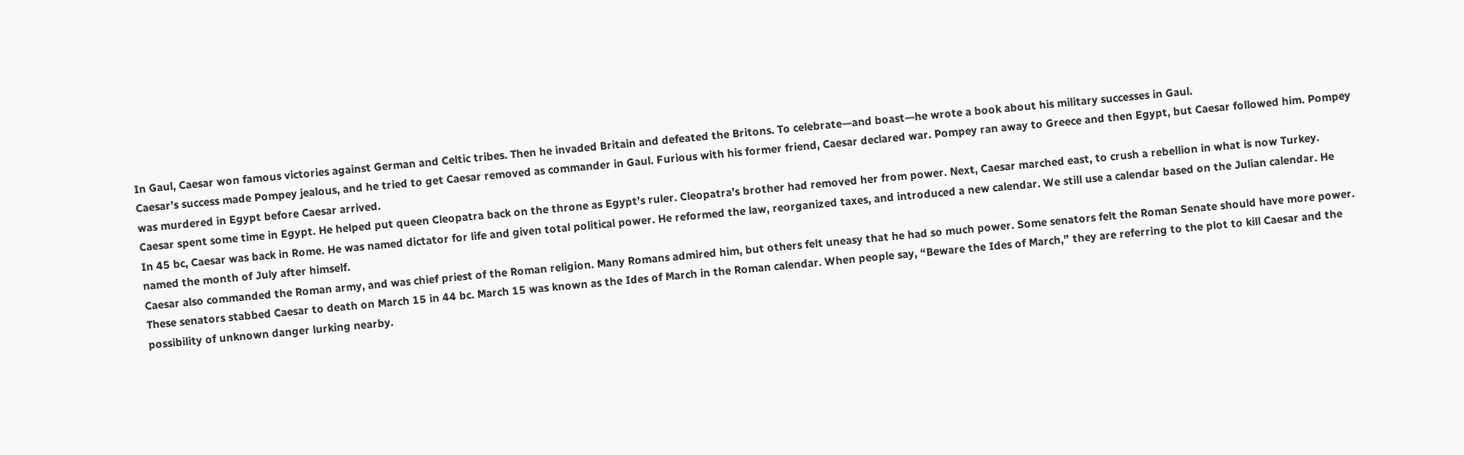In Gaul, Caesar won famous victories against German and Celtic tribes. Then he invaded Britain and defeated the Britons. To celebrate—and boast—he wrote a book about his military successes in Gaul.
Caesar’s success made Pompey jealous, and he tried to get Caesar removed as commander in Gaul. Furious with his former friend, Caesar declared war. Pompey ran away to Greece and then Egypt, but Caesar followed him. Pompey was murdered in Egypt before Caesar arrived.
Caesar spent some time in Egypt. He helped put queen Cleopatra back on the throne as Egypt’s ruler. Cleopatra’s brother had removed her from power. Next, Caesar marched east, to crush a rebellion in what is now Turkey.
In 45 bc, Caesar was back in Rome. He was named dictator for life and given total political power. He reformed the law, reorganized taxes, and introduced a new calendar. We still use a calendar based on the Julian calendar. He named the month of July after himself.
Caesar also commanded the Roman army, and was chief priest of the Roman religion. Many Romans admired him, but others felt uneasy that he had so much power. Some senators felt the Roman Senate should have more power. These senators stabbed Caesar to death on March 15 in 44 bc. March 15 was known as the Ides of March in the Roman calendar. When people say, “Beware the Ides of March,” they are referring to the plot to kill Caesar and the possibility of unknown danger lurking nearby.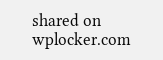shared on wplocker.com